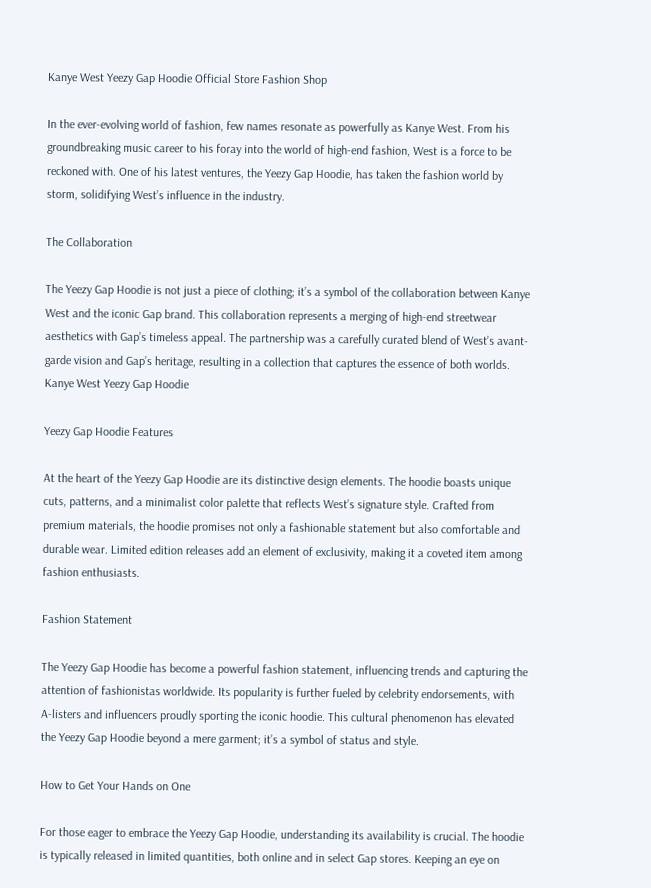Kanye West Yeezy Gap Hoodie Official Store Fashion Shop

In the ever-evolving world of fashion, few names resonate as powerfully as Kanye West. From his groundbreaking music career to his foray into the world of high-end fashion, West is a force to be reckoned with. One of his latest ventures, the Yeezy Gap Hoodie, has taken the fashion world by storm, solidifying West’s influence in the industry.

The Collaboration

The Yeezy Gap Hoodie is not just a piece of clothing; it’s a symbol of the collaboration between Kanye West and the iconic Gap brand. This collaboration represents a merging of high-end streetwear aesthetics with Gap’s timeless appeal. The partnership was a carefully curated blend of West’s avant-garde vision and Gap’s heritage, resulting in a collection that captures the essence of both worlds. Kanye West Yeezy Gap Hoodie

Yeezy Gap Hoodie Features

At the heart of the Yeezy Gap Hoodie are its distinctive design elements. The hoodie boasts unique cuts, patterns, and a minimalist color palette that reflects West’s signature style. Crafted from premium materials, the hoodie promises not only a fashionable statement but also comfortable and durable wear. Limited edition releases add an element of exclusivity, making it a coveted item among fashion enthusiasts.

Fashion Statement

The Yeezy Gap Hoodie has become a powerful fashion statement, influencing trends and capturing the attention of fashionistas worldwide. Its popularity is further fueled by celebrity endorsements, with A-listers and influencers proudly sporting the iconic hoodie. This cultural phenomenon has elevated the Yeezy Gap Hoodie beyond a mere garment; it’s a symbol of status and style.

How to Get Your Hands on One

For those eager to embrace the Yeezy Gap Hoodie, understanding its availability is crucial. The hoodie is typically released in limited quantities, both online and in select Gap stores. Keeping an eye on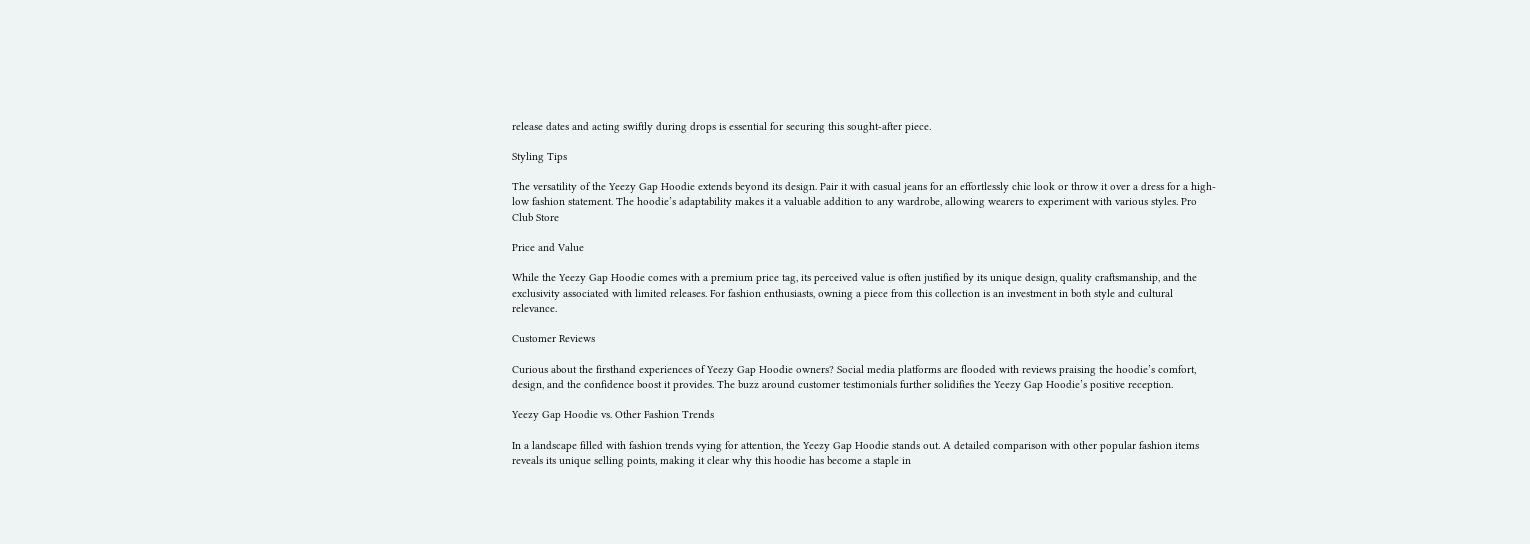release dates and acting swiftly during drops is essential for securing this sought-after piece.

Styling Tips

The versatility of the Yeezy Gap Hoodie extends beyond its design. Pair it with casual jeans for an effortlessly chic look or throw it over a dress for a high-low fashion statement. The hoodie’s adaptability makes it a valuable addition to any wardrobe, allowing wearers to experiment with various styles. Pro Club Store

Price and Value

While the Yeezy Gap Hoodie comes with a premium price tag, its perceived value is often justified by its unique design, quality craftsmanship, and the exclusivity associated with limited releases. For fashion enthusiasts, owning a piece from this collection is an investment in both style and cultural relevance.

Customer Reviews

Curious about the firsthand experiences of Yeezy Gap Hoodie owners? Social media platforms are flooded with reviews praising the hoodie’s comfort, design, and the confidence boost it provides. The buzz around customer testimonials further solidifies the Yeezy Gap Hoodie’s positive reception.

Yeezy Gap Hoodie vs. Other Fashion Trends

In a landscape filled with fashion trends vying for attention, the Yeezy Gap Hoodie stands out. A detailed comparison with other popular fashion items reveals its unique selling points, making it clear why this hoodie has become a staple in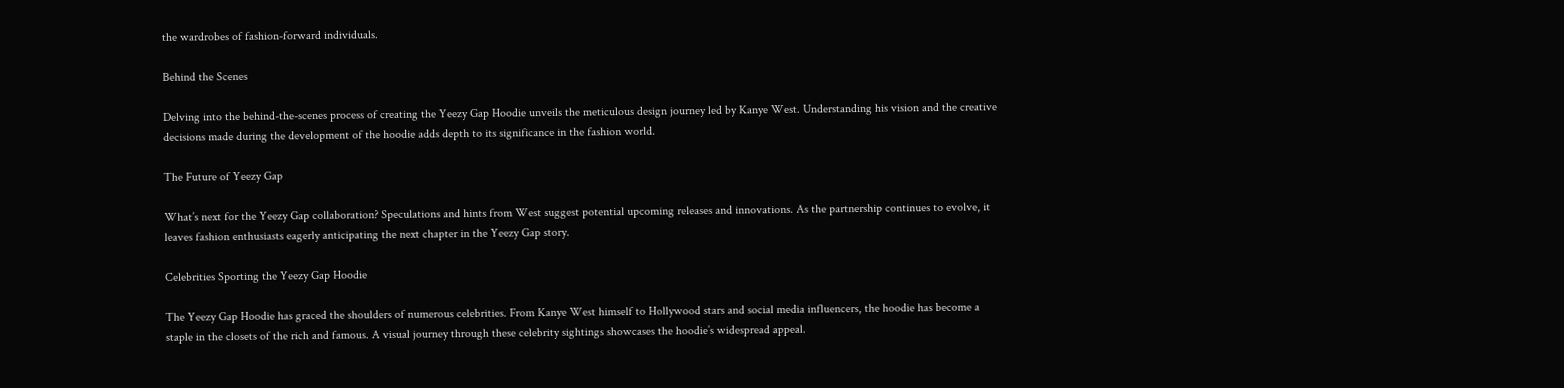the wardrobes of fashion-forward individuals.

Behind the Scenes

Delving into the behind-the-scenes process of creating the Yeezy Gap Hoodie unveils the meticulous design journey led by Kanye West. Understanding his vision and the creative decisions made during the development of the hoodie adds depth to its significance in the fashion world.

The Future of Yeezy Gap

What’s next for the Yeezy Gap collaboration? Speculations and hints from West suggest potential upcoming releases and innovations. As the partnership continues to evolve, it leaves fashion enthusiasts eagerly anticipating the next chapter in the Yeezy Gap story.

Celebrities Sporting the Yeezy Gap Hoodie

The Yeezy Gap Hoodie has graced the shoulders of numerous celebrities. From Kanye West himself to Hollywood stars and social media influencers, the hoodie has become a staple in the closets of the rich and famous. A visual journey through these celebrity sightings showcases the hoodie’s widespread appeal.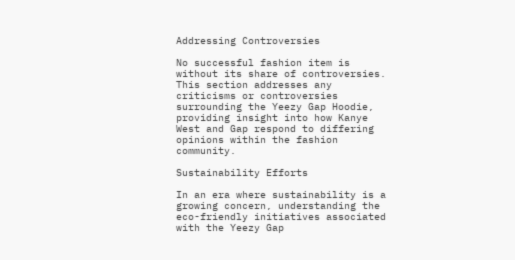Addressing Controversies

No successful fashion item is without its share of controversies. This section addresses any criticisms or controversies surrounding the Yeezy Gap Hoodie, providing insight into how Kanye West and Gap respond to differing opinions within the fashion community.

Sustainability Efforts

In an era where sustainability is a growing concern, understanding the eco-friendly initiatives associated with the Yeezy Gap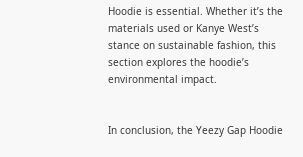Hoodie is essential. Whether it’s the materials used or Kanye West’s stance on sustainable fashion, this section explores the hoodie’s environmental impact.


In conclusion, the Yeezy Gap Hoodie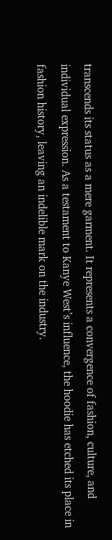transcends its status as a mere garment. It represents a convergence of fashion, culture, and individual expression. As a testament to Kanye West’s influence, the hoodie has etched its place in fashion history, leaving an indelible mark on the industry.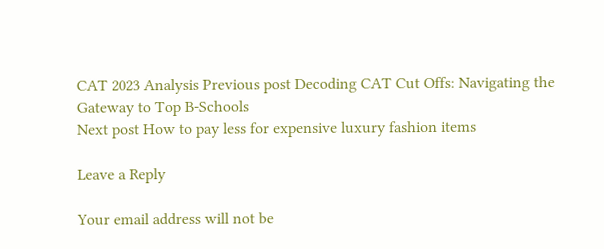CAT 2023 Analysis Previous post Decoding CAT Cut Offs: Navigating the Gateway to Top B-Schools
Next post How to pay less for expensive luxury fashion items

Leave a Reply

Your email address will not be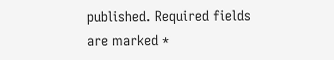published. Required fields are marked *